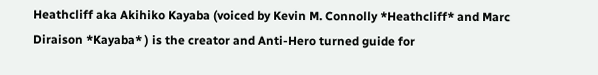Heathcliff aka Akihiko Kayaba (voiced by Kevin M. Connolly *Heathcliff* and Marc Diraison *Kayaba* ) is the creator and Anti-Hero turned guide for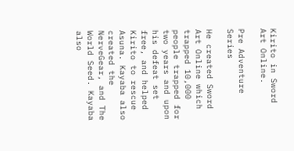Kirito in Sword Art Online.

Pre Adventure Series

He created Sword Art Online which trapped 10,000 people trapped for two years and upon his defeat set free, and helped Kirito to rescue Asuna. Kayaba also created the NerveGear, and The World Seed. Kayaba also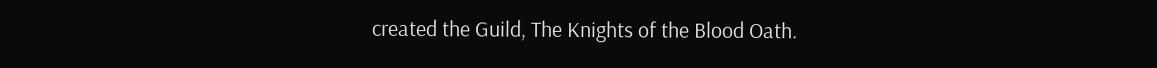created the Guild, The Knights of the Blood Oath.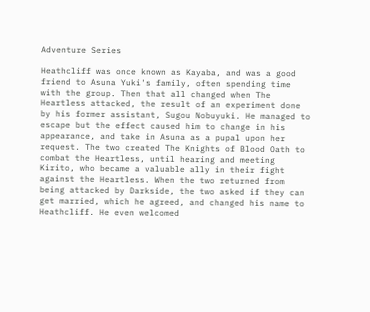Adventure Series

Heathcliff was once known as Kayaba, and was a good friend to Asuna Yuki's family, often spending time with the group. Then that all changed when The Heartless attacked, the result of an experiment done by his former assistant, Sugou Nobuyuki. He managed to escape but the effect caused him to change in his appearance, and take in Asuna as a pupal upon her request. The two created The Knights of Blood Oath to combat the Heartless, until hearing and meeting Kirito, who became a valuable ally in their fight against the Heartless. When the two returned from being attacked by Darkside, the two asked if they can get married, which he agreed, and changed his name to Heathcliff. He even welcomed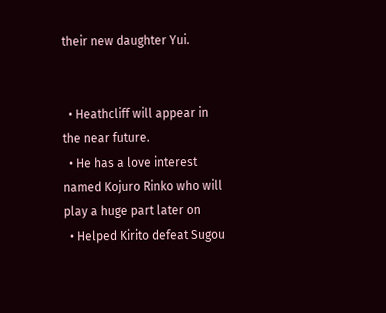their new daughter Yui.


  • Heathcliff will appear in the near future.
  • He has a love interest named Kojuro Rinko who will play a huge part later on
  • Helped Kirito defeat Sugou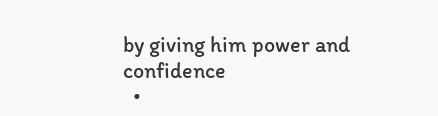by giving him power and confidence
  •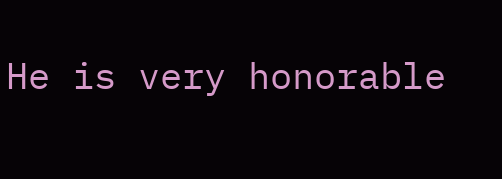He is very honorable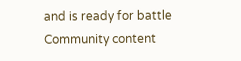and is ready for battle
Community content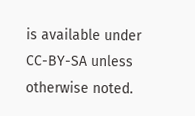is available under CC-BY-SA unless otherwise noted.